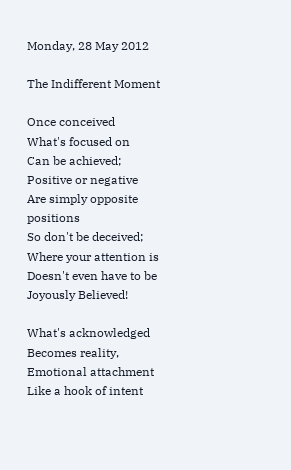Monday, 28 May 2012

The Indifferent Moment

Once conceived
What's focused on
Can be achieved;
Positive or negative
Are simply opposite positions
So don't be deceived;
Where your attention is
Doesn't even have to be
Joyously Believed!

What's acknowledged
Becomes reality,
Emotional attachment
Like a hook of intent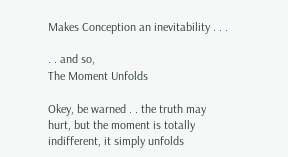Makes Conception an inevitability . . .

. . and so,
The Moment Unfolds

Okey, be warned . . the truth may hurt, but the moment is totally indifferent, it simply unfolds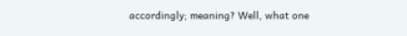accordingly; meaning? Well, what one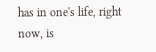has in one's life, right now, is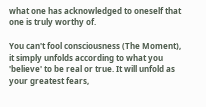what one has acknowledged to oneself that one is truly worthy of.

You can't fool consciousness (The Moment), it simply unfolds according to what you 'believe' to be real or true. It will unfold as your greatest fears,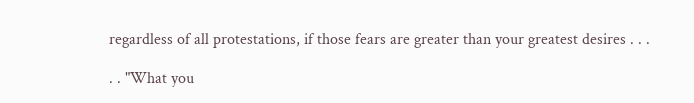regardless of all protestations, if those fears are greater than your greatest desires . . .

. . "What you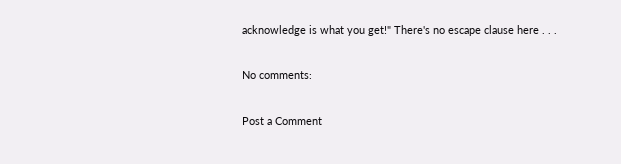acknowledge is what you get!" There's no escape clause here . . .

No comments:

Post a Comment